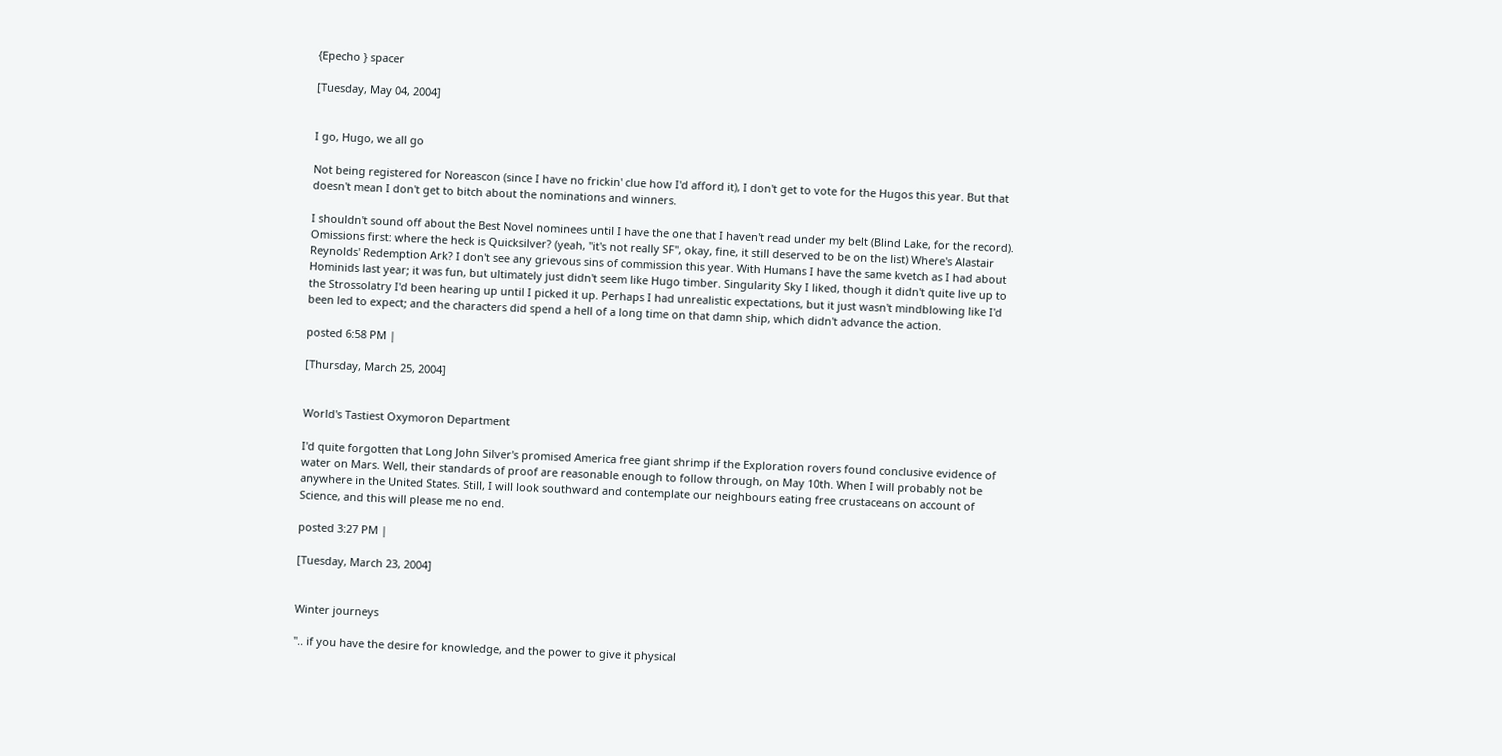{Epecho } spacer

[Tuesday, May 04, 2004]


I go, Hugo, we all go

Not being registered for Noreascon (since I have no frickin' clue how I'd afford it), I don't get to vote for the Hugos this year. But that doesn't mean I don't get to bitch about the nominations and winners.

I shouldn't sound off about the Best Novel nominees until I have the one that I haven't read under my belt (Blind Lake, for the record). Omissions first: where the heck is Quicksilver? (yeah, "it's not really SF", okay, fine, it still deserved to be on the list) Where's Alastair Reynolds' Redemption Ark? I don't see any grievous sins of commission this year. With Humans I have the same kvetch as I had about Hominids last year; it was fun, but ultimately just didn't seem like Hugo timber. Singularity Sky I liked, though it didn't quite live up to the Strossolatry I'd been hearing up until I picked it up. Perhaps I had unrealistic expectations, but it just wasn't mindblowing like I'd been led to expect; and the characters did spend a hell of a long time on that damn ship, which didn't advance the action.

posted 6:58 PM |

[Thursday, March 25, 2004]


World's Tastiest Oxymoron Department

I'd quite forgotten that Long John Silver's promised America free giant shrimp if the Exploration rovers found conclusive evidence of water on Mars. Well, their standards of proof are reasonable enough to follow through, on May 10th. When I will probably not be anywhere in the United States. Still, I will look southward and contemplate our neighbours eating free crustaceans on account of Science, and this will please me no end.

posted 3:27 PM |

[Tuesday, March 23, 2004]


Winter journeys

".. if you have the desire for knowledge, and the power to give it physical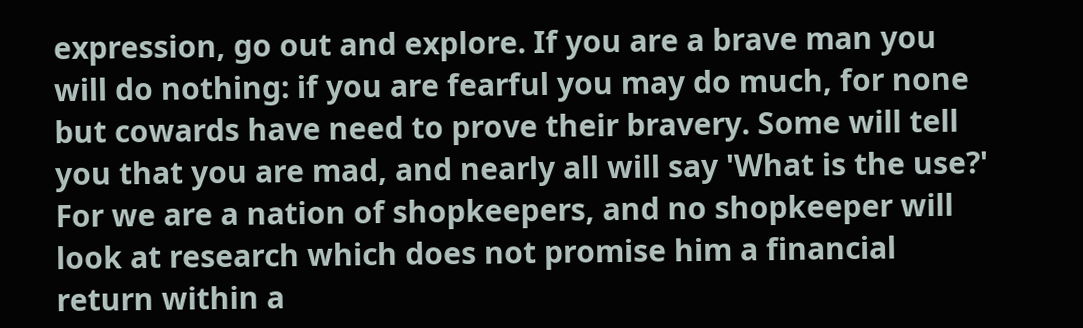expression, go out and explore. If you are a brave man you will do nothing: if you are fearful you may do much, for none but cowards have need to prove their bravery. Some will tell you that you are mad, and nearly all will say 'What is the use?' For we are a nation of shopkeepers, and no shopkeeper will look at research which does not promise him a financial return within a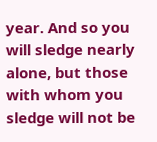year. And so you will sledge nearly alone, but those with whom you sledge will not be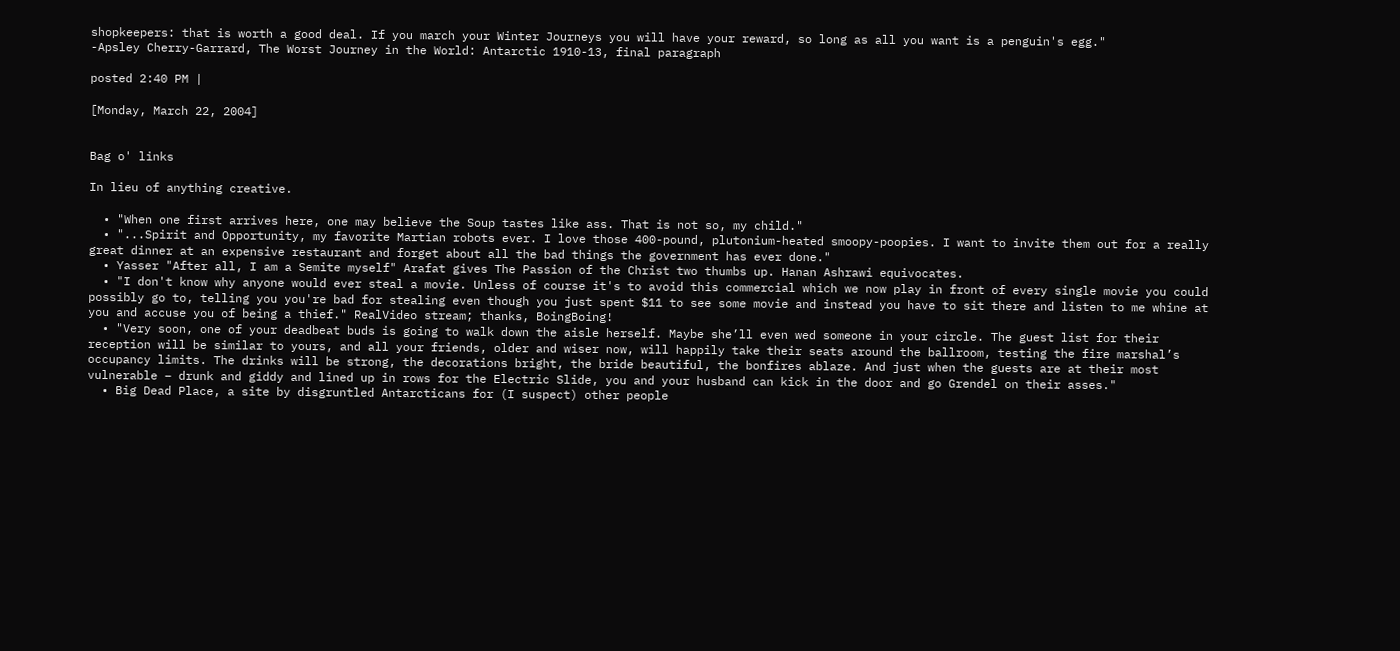shopkeepers: that is worth a good deal. If you march your Winter Journeys you will have your reward, so long as all you want is a penguin's egg."
-Apsley Cherry-Garrard, The Worst Journey in the World: Antarctic 1910-13, final paragraph

posted 2:40 PM |

[Monday, March 22, 2004]


Bag o' links

In lieu of anything creative.

  • "When one first arrives here, one may believe the Soup tastes like ass. That is not so, my child."
  • "...Spirit and Opportunity, my favorite Martian robots ever. I love those 400-pound, plutonium-heated smoopy-poopies. I want to invite them out for a really great dinner at an expensive restaurant and forget about all the bad things the government has ever done."
  • Yasser "After all, I am a Semite myself" Arafat gives The Passion of the Christ two thumbs up. Hanan Ashrawi equivocates.
  • "I don't know why anyone would ever steal a movie. Unless of course it's to avoid this commercial which we now play in front of every single movie you could possibly go to, telling you you're bad for stealing even though you just spent $11 to see some movie and instead you have to sit there and listen to me whine at you and accuse you of being a thief." RealVideo stream; thanks, BoingBoing!
  • "Very soon, one of your deadbeat buds is going to walk down the aisle herself. Maybe she’ll even wed someone in your circle. The guest list for their reception will be similar to yours, and all your friends, older and wiser now, will happily take their seats around the ballroom, testing the fire marshal’s occupancy limits. The drinks will be strong, the decorations bright, the bride beautiful, the bonfires ablaze. And just when the guests are at their most vulnerable – drunk and giddy and lined up in rows for the Electric Slide, you and your husband can kick in the door and go Grendel on their asses."
  • Big Dead Place, a site by disgruntled Antarcticans for (I suspect) other people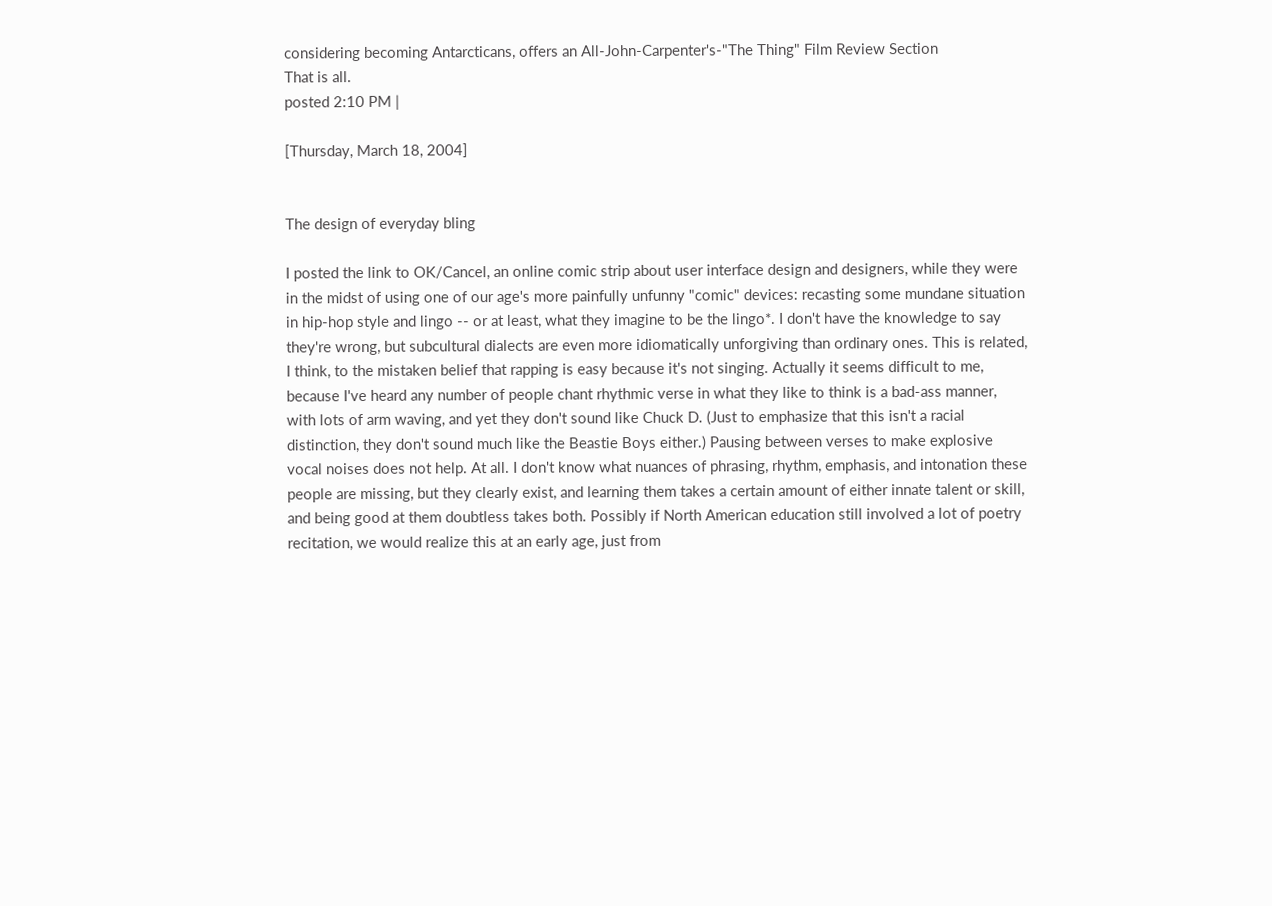considering becoming Antarcticans, offers an All-John-Carpenter's-"The Thing" Film Review Section
That is all.
posted 2:10 PM |

[Thursday, March 18, 2004]


The design of everyday bling

I posted the link to OK/Cancel, an online comic strip about user interface design and designers, while they were in the midst of using one of our age's more painfully unfunny "comic" devices: recasting some mundane situation in hip-hop style and lingo -- or at least, what they imagine to be the lingo*. I don't have the knowledge to say they're wrong, but subcultural dialects are even more idiomatically unforgiving than ordinary ones. This is related, I think, to the mistaken belief that rapping is easy because it's not singing. Actually it seems difficult to me, because I've heard any number of people chant rhythmic verse in what they like to think is a bad-ass manner, with lots of arm waving, and yet they don't sound like Chuck D. (Just to emphasize that this isn't a racial distinction, they don't sound much like the Beastie Boys either.) Pausing between verses to make explosive vocal noises does not help. At all. I don't know what nuances of phrasing, rhythm, emphasis, and intonation these people are missing, but they clearly exist, and learning them takes a certain amount of either innate talent or skill, and being good at them doubtless takes both. Possibly if North American education still involved a lot of poetry recitation, we would realize this at an early age, just from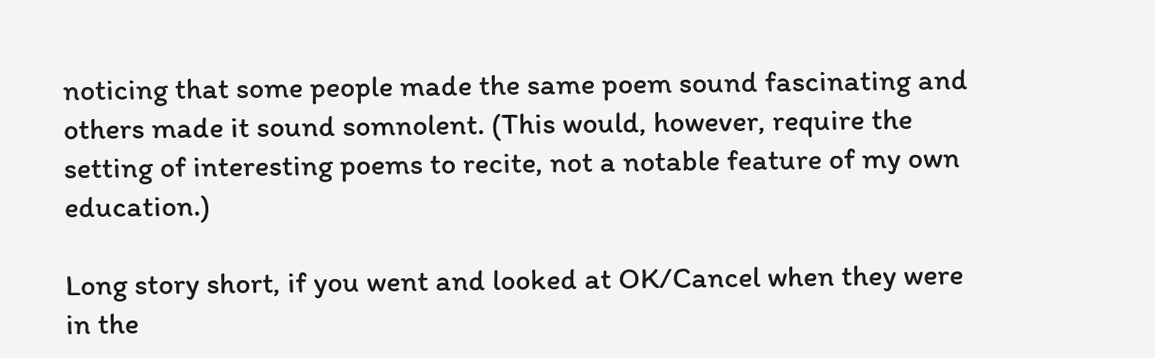noticing that some people made the same poem sound fascinating and others made it sound somnolent. (This would, however, require the setting of interesting poems to recite, not a notable feature of my own education.)

Long story short, if you went and looked at OK/Cancel when they were in the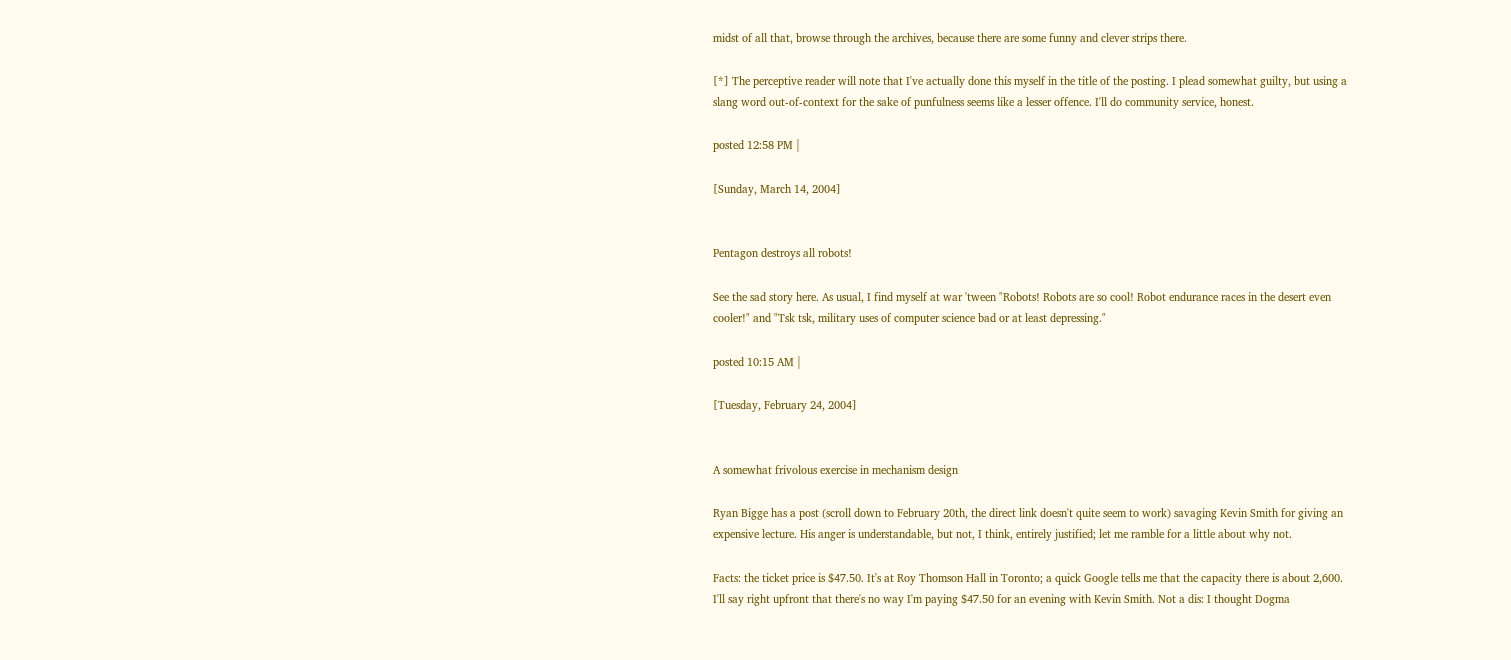midst of all that, browse through the archives, because there are some funny and clever strips there.

[*] The perceptive reader will note that I've actually done this myself in the title of the posting. I plead somewhat guilty, but using a slang word out-of-context for the sake of punfulness seems like a lesser offence. I'll do community service, honest.

posted 12:58 PM |

[Sunday, March 14, 2004]


Pentagon destroys all robots!

See the sad story here. As usual, I find myself at war 'tween "Robots! Robots are so cool! Robot endurance races in the desert even cooler!" and "Tsk tsk, military uses of computer science bad or at least depressing."

posted 10:15 AM |

[Tuesday, February 24, 2004]


A somewhat frivolous exercise in mechanism design

Ryan Bigge has a post (scroll down to February 20th, the direct link doesn't quite seem to work) savaging Kevin Smith for giving an expensive lecture. His anger is understandable, but not, I think, entirely justified; let me ramble for a little about why not.

Facts: the ticket price is $47.50. It's at Roy Thomson Hall in Toronto; a quick Google tells me that the capacity there is about 2,600. I'll say right upfront that there's no way I'm paying $47.50 for an evening with Kevin Smith. Not a dis: I thought Dogma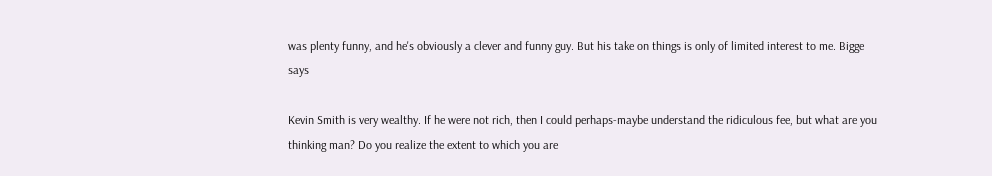was plenty funny, and he's obviously a clever and funny guy. But his take on things is only of limited interest to me. Bigge says

Kevin Smith is very wealthy. If he were not rich, then I could perhaps-maybe understand the ridiculous fee, but what are you thinking man? Do you realize the extent to which you are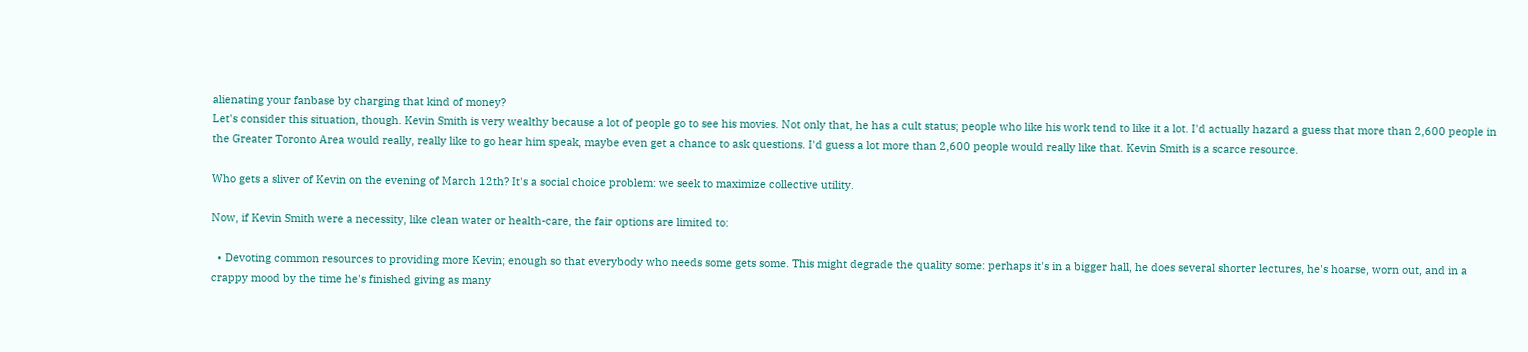alienating your fanbase by charging that kind of money?
Let's consider this situation, though. Kevin Smith is very wealthy because a lot of people go to see his movies. Not only that, he has a cult status; people who like his work tend to like it a lot. I'd actually hazard a guess that more than 2,600 people in the Greater Toronto Area would really, really like to go hear him speak, maybe even get a chance to ask questions. I'd guess a lot more than 2,600 people would really like that. Kevin Smith is a scarce resource.

Who gets a sliver of Kevin on the evening of March 12th? It's a social choice problem: we seek to maximize collective utility.

Now, if Kevin Smith were a necessity, like clean water or health-care, the fair options are limited to:

  • Devoting common resources to providing more Kevin; enough so that everybody who needs some gets some. This might degrade the quality some: perhaps it's in a bigger hall, he does several shorter lectures, he's hoarse, worn out, and in a crappy mood by the time he's finished giving as many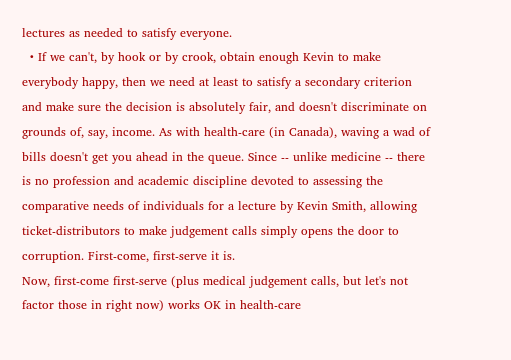lectures as needed to satisfy everyone.
  • If we can't, by hook or by crook, obtain enough Kevin to make everybody happy, then we need at least to satisfy a secondary criterion and make sure the decision is absolutely fair, and doesn't discriminate on grounds of, say, income. As with health-care (in Canada), waving a wad of bills doesn't get you ahead in the queue. Since -- unlike medicine -- there is no profession and academic discipline devoted to assessing the comparative needs of individuals for a lecture by Kevin Smith, allowing ticket-distributors to make judgement calls simply opens the door to corruption. First-come, first-serve it is.
Now, first-come first-serve (plus medical judgement calls, but let's not factor those in right now) works OK in health-care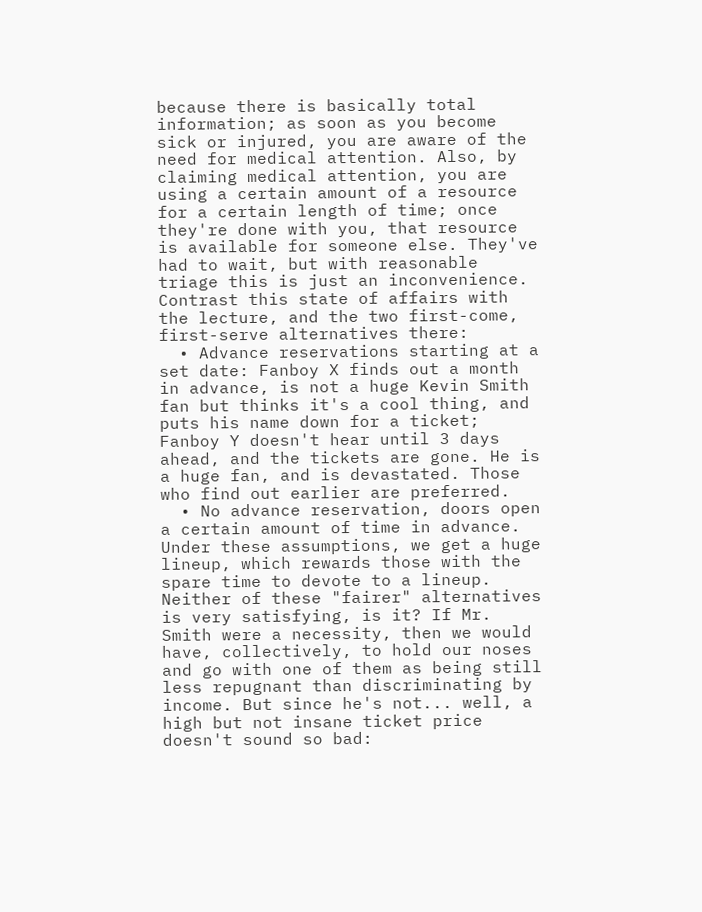because there is basically total information; as soon as you become sick or injured, you are aware of the need for medical attention. Also, by claiming medical attention, you are using a certain amount of a resource for a certain length of time; once they're done with you, that resource is available for someone else. They've had to wait, but with reasonable triage this is just an inconvenience. Contrast this state of affairs with the lecture, and the two first-come, first-serve alternatives there:
  • Advance reservations starting at a set date: Fanboy X finds out a month in advance, is not a huge Kevin Smith fan but thinks it's a cool thing, and puts his name down for a ticket; Fanboy Y doesn't hear until 3 days ahead, and the tickets are gone. He is a huge fan, and is devastated. Those who find out earlier are preferred.
  • No advance reservation, doors open a certain amount of time in advance. Under these assumptions, we get a huge lineup, which rewards those with the spare time to devote to a lineup.
Neither of these "fairer" alternatives is very satisfying, is it? If Mr. Smith were a necessity, then we would have, collectively, to hold our noses and go with one of them as being still less repugnant than discriminating by income. But since he's not... well, a high but not insane ticket price doesn't sound so bad: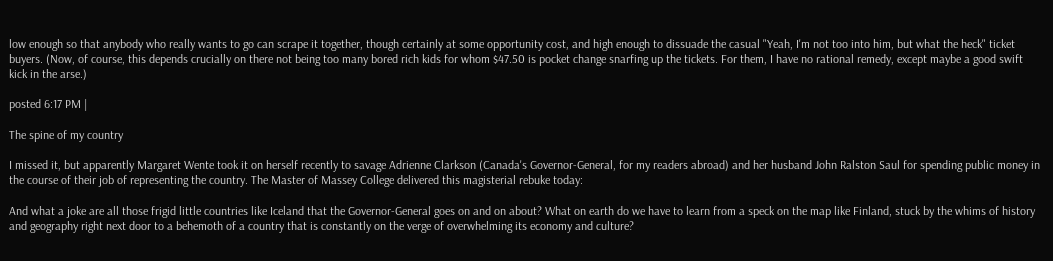low enough so that anybody who really wants to go can scrape it together, though certainly at some opportunity cost, and high enough to dissuade the casual "Yeah, I'm not too into him, but what the heck" ticket buyers. (Now, of course, this depends crucially on there not being too many bored rich kids for whom $47.50 is pocket change snarfing up the tickets. For them, I have no rational remedy, except maybe a good swift kick in the arse.)

posted 6:17 PM |

The spine of my country

I missed it, but apparently Margaret Wente took it on herself recently to savage Adrienne Clarkson (Canada's Governor-General, for my readers abroad) and her husband John Ralston Saul for spending public money in the course of their job of representing the country. The Master of Massey College delivered this magisterial rebuke today:

And what a joke are all those frigid little countries like Iceland that the Governor-General goes on and on about? What on earth do we have to learn from a speck on the map like Finland, stuck by the whims of history and geography right next door to a behemoth of a country that is constantly on the verge of overwhelming its economy and culture?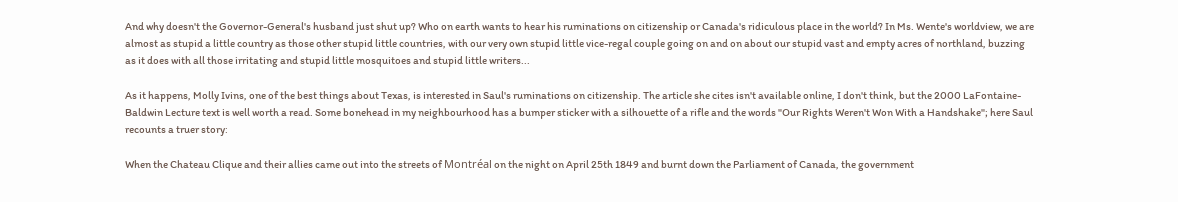And why doesn't the Governor-General's husband just shut up? Who on earth wants to hear his ruminations on citizenship or Canada's ridiculous place in the world? In Ms. Wente's worldview, we are almost as stupid a little country as those other stupid little countries, with our very own stupid little vice-regal couple going on and on about our stupid vast and empty acres of northland, buzzing as it does with all those irritating and stupid little mosquitoes and stupid little writers...

As it happens, Molly Ivins, one of the best things about Texas, is interested in Saul's ruminations on citizenship. The article she cites isn't available online, I don't think, but the 2000 LaFontaine-Baldwin Lecture text is well worth a read. Some bonehead in my neighbourhood has a bumper sticker with a silhouette of a rifle and the words "Our Rights Weren't Won With a Handshake"; here Saul recounts a truer story:

When the Chateau Clique and their allies came out into the streets of Montréal on the night on April 25th 1849 and burnt down the Parliament of Canada, the government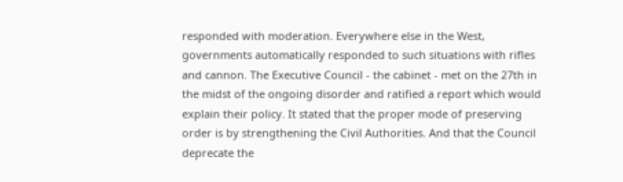responded with moderation. Everywhere else in the West, governments automatically responded to such situations with rifles and cannon. The Executive Council - the cabinet - met on the 27th in the midst of the ongoing disorder and ratified a report which would explain their policy. It stated that the proper mode of preserving order is by strengthening the Civil Authorities. And that the Council deprecate the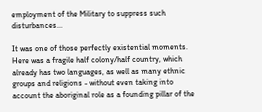employment of the Military to suppress such disturbances...

It was one of those perfectly existential moments. Here was a fragile half colony/half country, which already has two languages, as well as many ethnic groups and religions - without even taking into account the aboriginal role as a founding pillar of the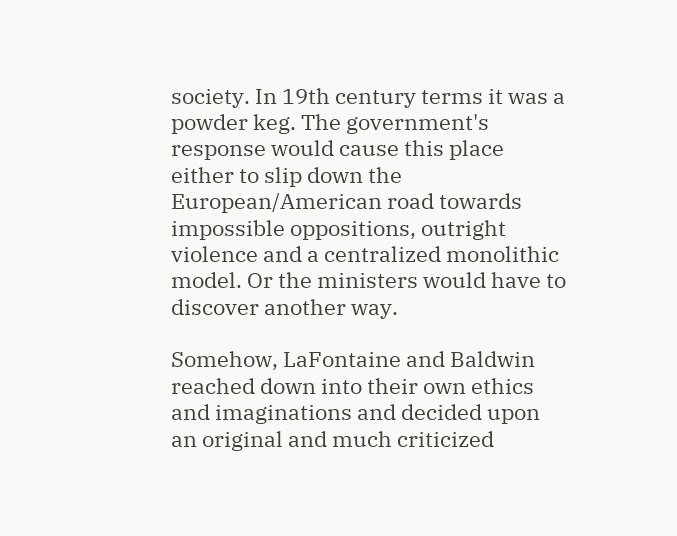society. In 19th century terms it was a powder keg. The government's response would cause this place either to slip down the European/American road towards impossible oppositions, outright violence and a centralized monolithic model. Or the ministers would have to discover another way.

Somehow, LaFontaine and Baldwin reached down into their own ethics and imaginations and decided upon an original and much criticized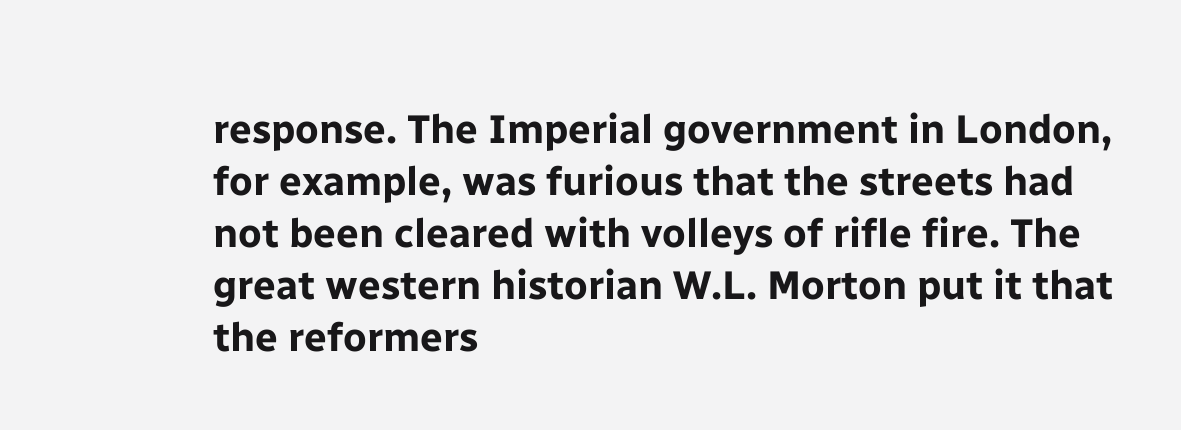response. The Imperial government in London, for example, was furious that the streets had not been cleared with volleys of rifle fire. The great western historian W.L. Morton put it that the reformers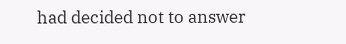had decided not to answer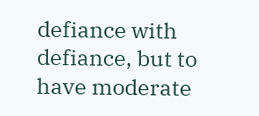defiance with defiance, but to have moderate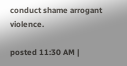conduct shame arrogant violence.

posted 11:30 AM |